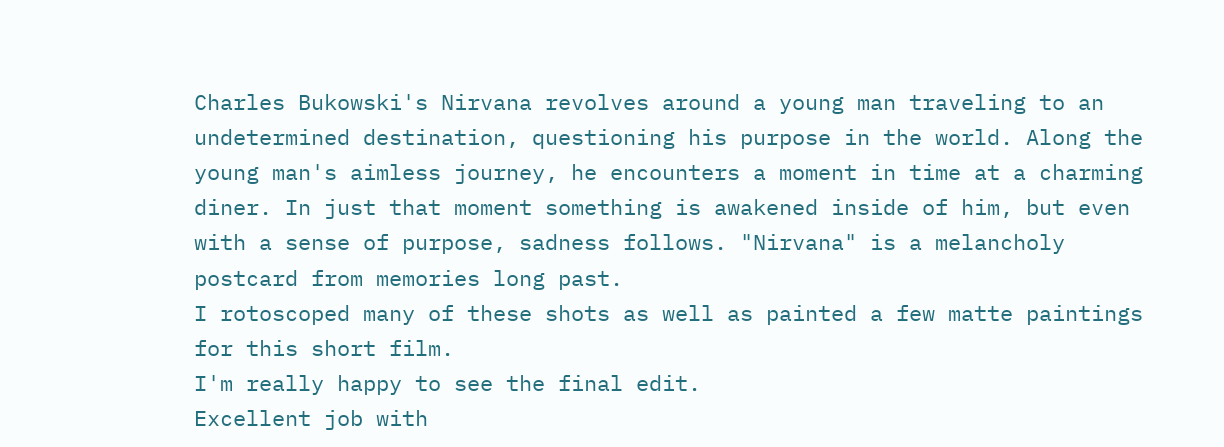Charles Bukowski's Nirvana revolves around a young man traveling to an undetermined destination, questioning his purpose in the world. Along the young man's aimless journey, he encounters a moment in time at a charming diner. In just that moment something is awakened inside of him, but even with a sense of purpose, sadness follows. "Nirvana" is a melancholy postcard from memories long past.
I rotoscoped many of these shots as well as painted a few matte paintings for this short film.
I'm really happy to see the final edit.
Excellent job with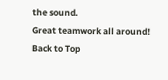the sound.
Great teamwork all around!
Back to Top